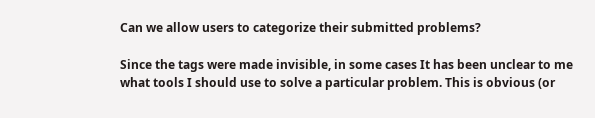Can we allow users to categorize their submitted problems?

Since the tags were made invisible, in some cases It has been unclear to me what tools I should use to solve a particular problem. This is obvious (or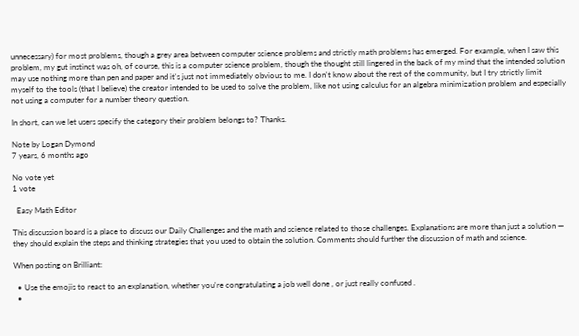unnecessary) for most problems, though a grey area between computer science problems and strictly math problems has emerged. For example, when I saw this problem, my gut instinct was oh, of course, this is a computer science problem, though the thought still lingered in the back of my mind that the intended solution may use nothing more than pen and paper and it's just not immediately obvious to me. I don't know about the rest of the community, but I try strictly limit myself to the tools (that I believe) the creator intended to be used to solve the problem, like not using calculus for an algebra minimization problem and especially not using a computer for a number theory question.

In short, can we let users specify the category their problem belongs to? Thanks.

Note by Logan Dymond
7 years, 6 months ago

No vote yet
1 vote

  Easy Math Editor

This discussion board is a place to discuss our Daily Challenges and the math and science related to those challenges. Explanations are more than just a solution — they should explain the steps and thinking strategies that you used to obtain the solution. Comments should further the discussion of math and science.

When posting on Brilliant:

  • Use the emojis to react to an explanation, whether you're congratulating a job well done , or just really confused .
  •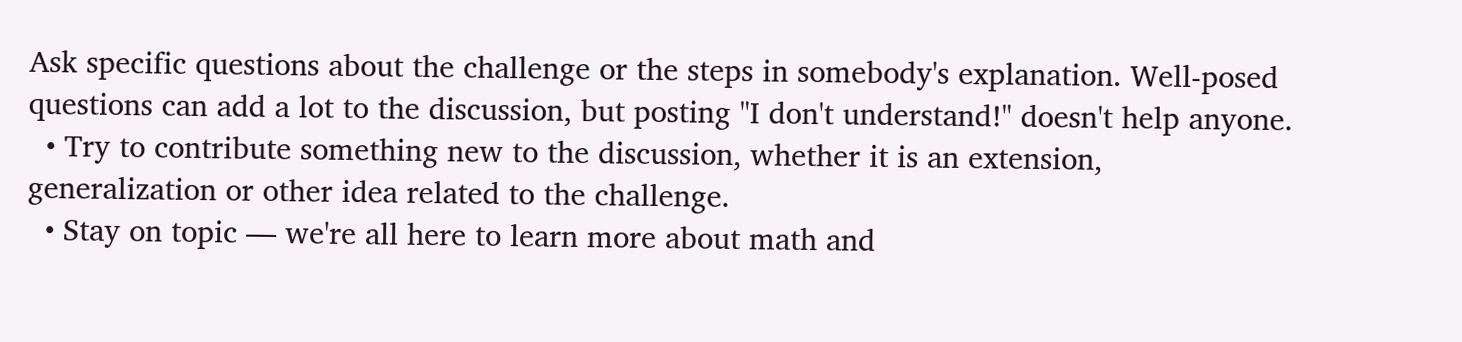Ask specific questions about the challenge or the steps in somebody's explanation. Well-posed questions can add a lot to the discussion, but posting "I don't understand!" doesn't help anyone.
  • Try to contribute something new to the discussion, whether it is an extension, generalization or other idea related to the challenge.
  • Stay on topic — we're all here to learn more about math and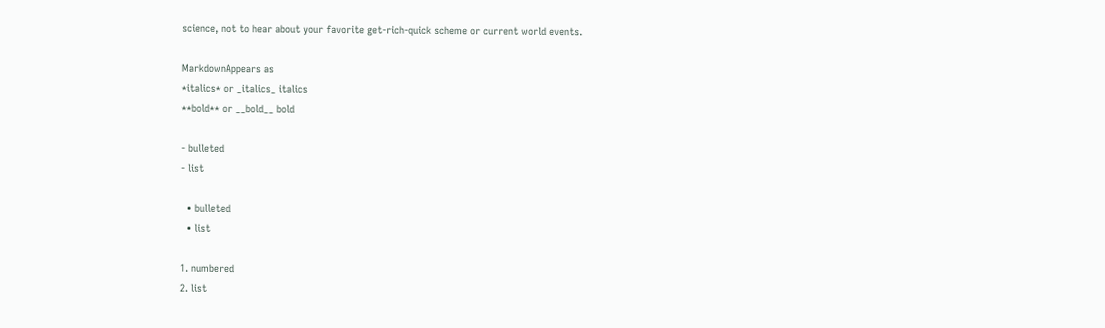science, not to hear about your favorite get-rich-quick scheme or current world events.

MarkdownAppears as
*italics* or _italics_ italics
**bold** or __bold__ bold

- bulleted
- list

  • bulleted
  • list

1. numbered
2. list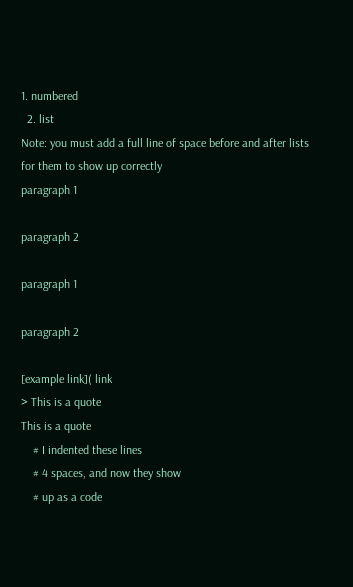1. numbered
  2. list
Note: you must add a full line of space before and after lists for them to show up correctly
paragraph 1

paragraph 2

paragraph 1

paragraph 2

[example link]( link
> This is a quote
This is a quote
    # I indented these lines
    # 4 spaces, and now they show
    # up as a code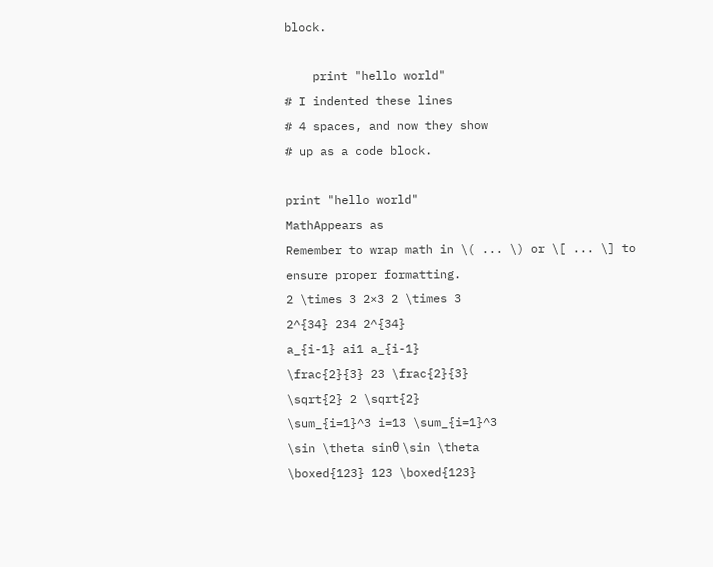block.

    print "hello world"
# I indented these lines
# 4 spaces, and now they show
# up as a code block.

print "hello world"
MathAppears as
Remember to wrap math in \( ... \) or \[ ... \] to ensure proper formatting.
2 \times 3 2×3 2 \times 3
2^{34} 234 2^{34}
a_{i-1} ai1 a_{i-1}
\frac{2}{3} 23 \frac{2}{3}
\sqrt{2} 2 \sqrt{2}
\sum_{i=1}^3 i=13 \sum_{i=1}^3
\sin \theta sinθ \sin \theta
\boxed{123} 123 \boxed{123}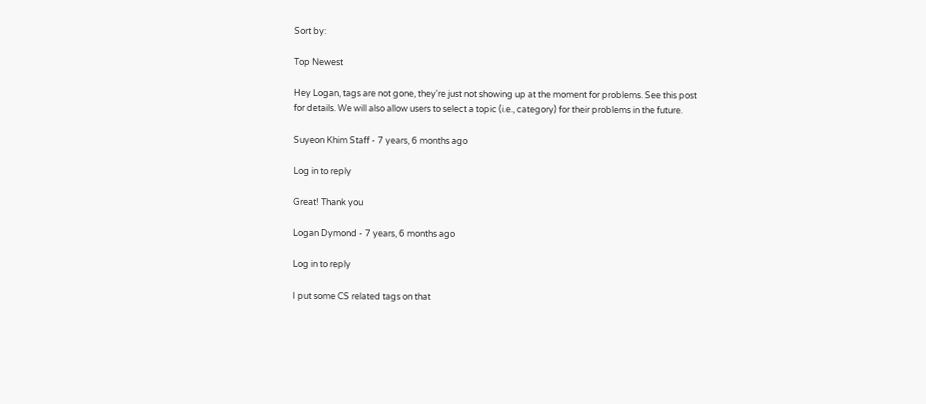Sort by:

Top Newest

Hey Logan, tags are not gone, they're just not showing up at the moment for problems. See this post for details. We will also allow users to select a topic (i.e., category) for their problems in the future.

Suyeon Khim Staff - 7 years, 6 months ago

Log in to reply

Great! Thank you

Logan Dymond - 7 years, 6 months ago

Log in to reply

I put some CS related tags on that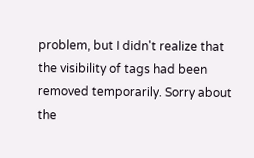problem, but I didn't realize that the visibility of tags had been removed temporarily. Sorry about the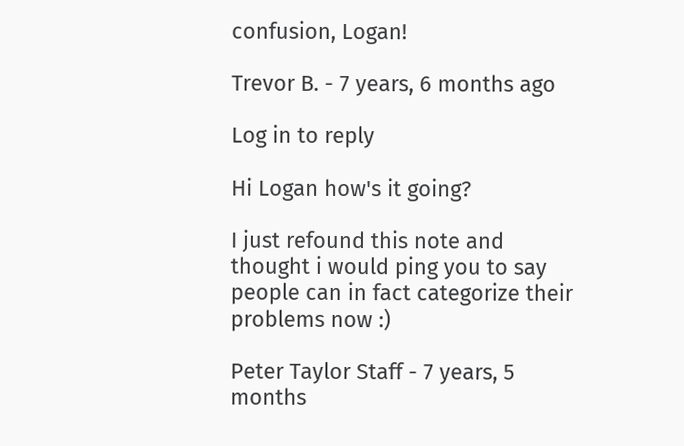confusion, Logan!

Trevor B. - 7 years, 6 months ago

Log in to reply

Hi Logan how's it going?

I just refound this note and thought i would ping you to say people can in fact categorize their problems now :)

Peter Taylor Staff - 7 years, 5 months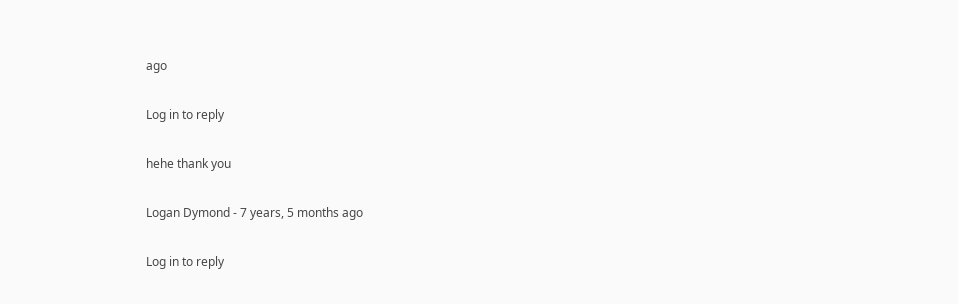ago

Log in to reply

hehe thank you

Logan Dymond - 7 years, 5 months ago

Log in to reply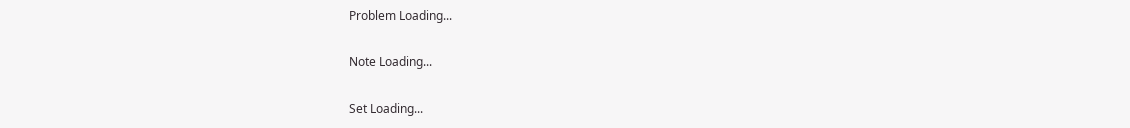Problem Loading...

Note Loading...

Set Loading...